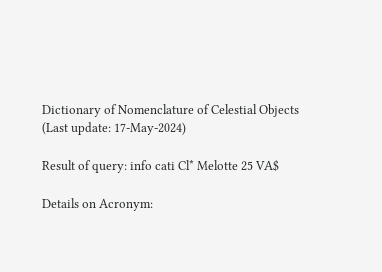Dictionary of Nomenclature of Celestial Objects
(Last update: 17-May-2024)

Result of query: info cati Cl* Melotte 25 VA$

Details on Acronym: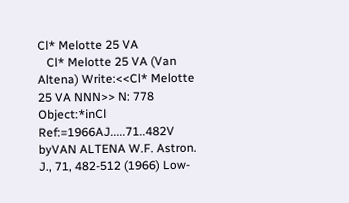Cl* Melotte 25 VA
   Cl* Melotte 25 VA (Van Altena) Write:<<Cl* Melotte 25 VA NNN>> N: 778 Object:*inCl Ref:=1966AJ.....71..482V byVAN ALTENA W.F. Astron. J., 71, 482-512 (1966) Low-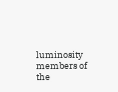luminosity members of the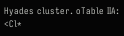Hyades cluster. oTable IIA: <Cl*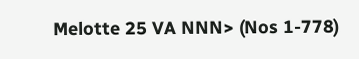Melotte 25 VA NNN> (Nos 1-778)